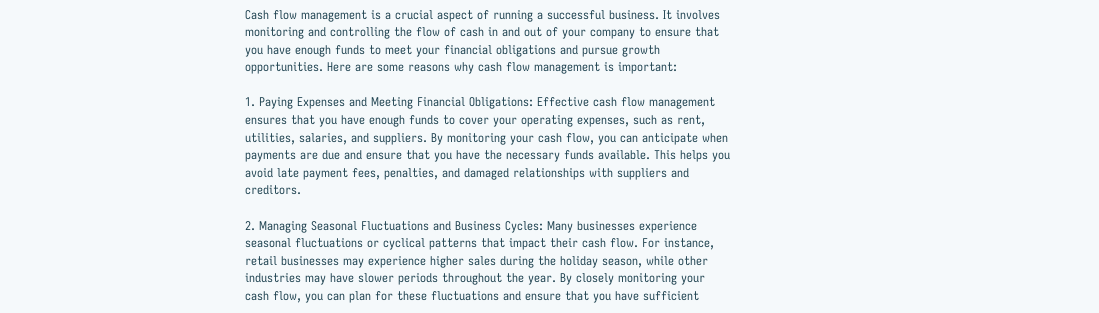Cash flow management is a crucial aspect of running a successful business. It involves monitoring and controlling the flow of cash in and out of your company to ensure that you have enough funds to meet your financial obligations and pursue growth opportunities. Here are some reasons why cash flow management is important:

1. Paying Expenses and Meeting Financial Obligations: Effective cash flow management ensures that you have enough funds to cover your operating expenses, such as rent, utilities, salaries, and suppliers. By monitoring your cash flow, you can anticipate when payments are due and ensure that you have the necessary funds available. This helps you avoid late payment fees, penalties, and damaged relationships with suppliers and creditors.

2. Managing Seasonal Fluctuations and Business Cycles: Many businesses experience seasonal fluctuations or cyclical patterns that impact their cash flow. For instance, retail businesses may experience higher sales during the holiday season, while other industries may have slower periods throughout the year. By closely monitoring your cash flow, you can plan for these fluctuations and ensure that you have sufficient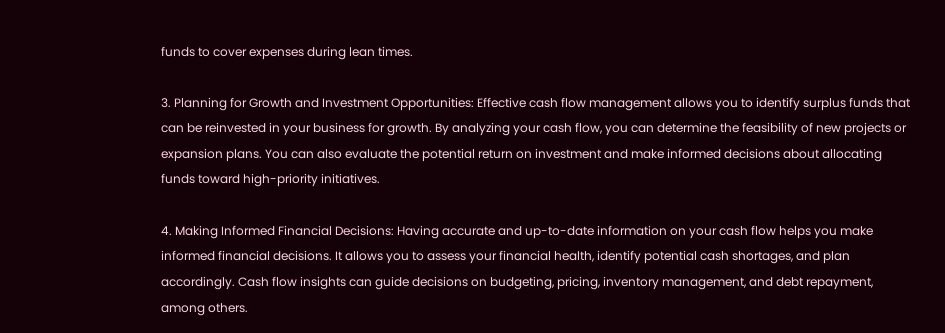funds to cover expenses during lean times.

3. Planning for Growth and Investment Opportunities: Effective cash flow management allows you to identify surplus funds that can be reinvested in your business for growth. By analyzing your cash flow, you can determine the feasibility of new projects or expansion plans. You can also evaluate the potential return on investment and make informed decisions about allocating funds toward high-priority initiatives.

4. Making Informed Financial Decisions: Having accurate and up-to-date information on your cash flow helps you make informed financial decisions. It allows you to assess your financial health, identify potential cash shortages, and plan accordingly. Cash flow insights can guide decisions on budgeting, pricing, inventory management, and debt repayment, among others.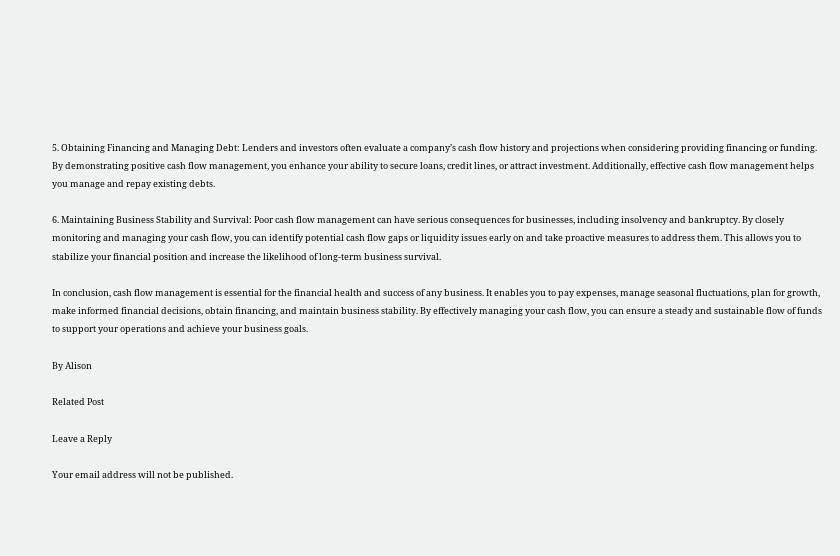5. Obtaining Financing and Managing Debt: Lenders and investors often evaluate a company’s cash flow history and projections when considering providing financing or funding. By demonstrating positive cash flow management, you enhance your ability to secure loans, credit lines, or attract investment. Additionally, effective cash flow management helps you manage and repay existing debts.

6. Maintaining Business Stability and Survival: Poor cash flow management can have serious consequences for businesses, including insolvency and bankruptcy. By closely monitoring and managing your cash flow, you can identify potential cash flow gaps or liquidity issues early on and take proactive measures to address them. This allows you to stabilize your financial position and increase the likelihood of long-term business survival.

In conclusion, cash flow management is essential for the financial health and success of any business. It enables you to pay expenses, manage seasonal fluctuations, plan for growth, make informed financial decisions, obtain financing, and maintain business stability. By effectively managing your cash flow, you can ensure a steady and sustainable flow of funds to support your operations and achieve your business goals.

By Alison

Related Post

Leave a Reply

Your email address will not be published.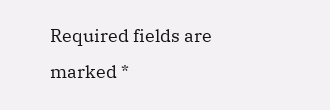Required fields are marked *